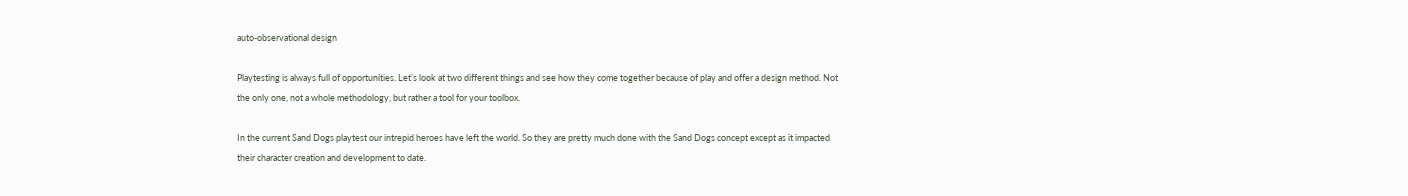auto-observational design

Playtesting is always full of opportunities. Let’s look at two different things and see how they come together because of play and offer a design method. Not the only one, not a whole methodology, but rather a tool for your toolbox.

In the current Sand Dogs playtest our intrepid heroes have left the world. So they are pretty much done with the Sand Dogs concept except as it impacted their character creation and development to date.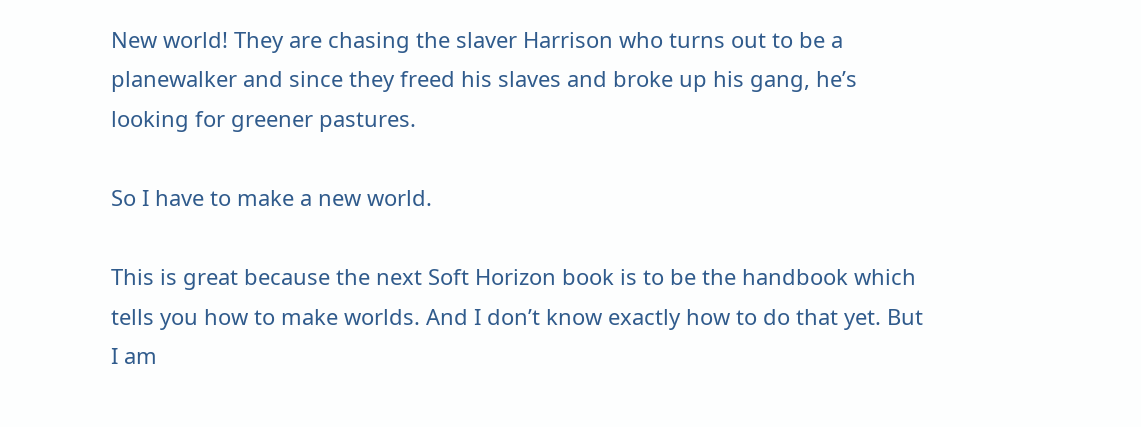New world! They are chasing the slaver Harrison who turns out to be a planewalker and since they freed his slaves and broke up his gang, he’s looking for greener pastures.

So I have to make a new world.

This is great because the next Soft Horizon book is to be the handbook which tells you how to make worlds. And I don’t know exactly how to do that yet. But I am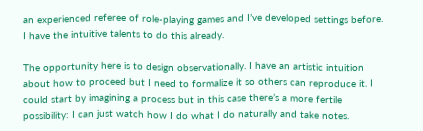an experienced referee of role-playing games and I’ve developed settings before. I have the intuitive talents to do this already.

The opportunity here is to design observationally. I have an artistic intuition about how to proceed but I need to formalize it so others can reproduce it. I could start by imagining a process but in this case there’s a more fertile possibility: I can just watch how I do what I do naturally and take notes.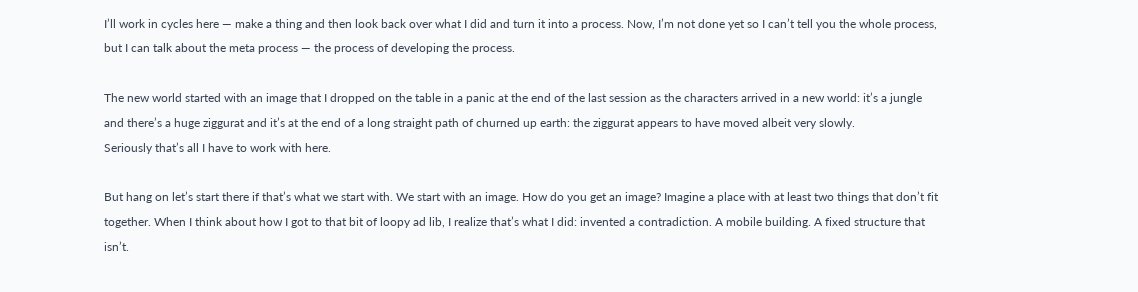I’ll work in cycles here — make a thing and then look back over what I did and turn it into a process. Now, I’m not done yet so I can’t tell you the whole process, but I can talk about the meta process — the process of developing the process.

The new world started with an image that I dropped on the table in a panic at the end of the last session as the characters arrived in a new world: it’s a jungle and there’s a huge ziggurat and it’s at the end of a long straight path of churned up earth: the ziggurat appears to have moved albeit very slowly.
Seriously that’s all I have to work with here.

But hang on let’s start there if that’s what we start with. We start with an image. How do you get an image? Imagine a place with at least two things that don’t fit together. When I think about how I got to that bit of loopy ad lib, I realize that’s what I did: invented a contradiction. A mobile building. A fixed structure that isn’t.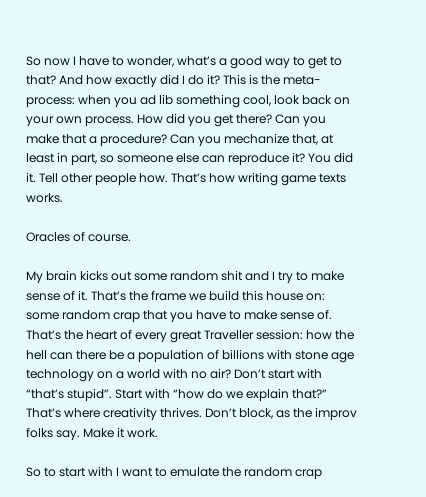So now I have to wonder, what’s a good way to get to that? And how exactly did I do it? This is the meta-process: when you ad lib something cool, look back on your own process. How did you get there? Can you make that a procedure? Can you mechanize that, at least in part, so someone else can reproduce it? You did it. Tell other people how. That’s how writing game texts works.

Oracles of course.

My brain kicks out some random shit and I try to make sense of it. That’s the frame we build this house on: some random crap that you have to make sense of. That’s the heart of every great Traveller session: how the hell can there be a population of billions with stone age technology on a world with no air? Don’t start with “that’s stupid”. Start with “how do we explain that?” That’s where creativity thrives. Don’t block, as the improv folks say. Make it work.

So to start with I want to emulate the random crap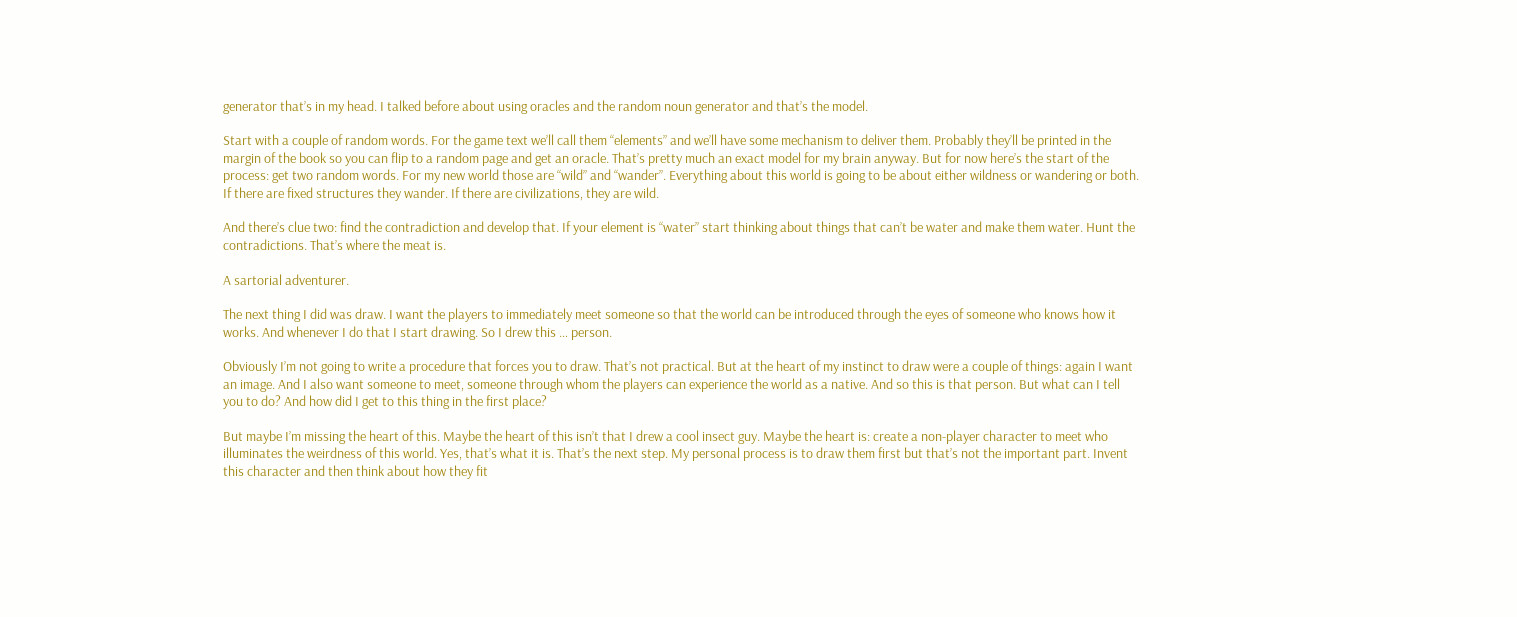generator that’s in my head. I talked before about using oracles and the random noun generator and that’s the model.

Start with a couple of random words. For the game text we’ll call them “elements” and we’ll have some mechanism to deliver them. Probably they’ll be printed in the margin of the book so you can flip to a random page and get an oracle. That’s pretty much an exact model for my brain anyway. But for now here’s the start of the process: get two random words. For my new world those are “wild” and “wander”. Everything about this world is going to be about either wildness or wandering or both. If there are fixed structures they wander. If there are civilizations, they are wild.

And there’s clue two: find the contradiction and develop that. If your element is “water” start thinking about things that can’t be water and make them water. Hunt the contradictions. That’s where the meat is.

A sartorial adventurer.

The next thing I did was draw. I want the players to immediately meet someone so that the world can be introduced through the eyes of someone who knows how it works. And whenever I do that I start drawing. So I drew this … person.

Obviously I’m not going to write a procedure that forces you to draw. That’s not practical. But at the heart of my instinct to draw were a couple of things: again I want an image. And I also want someone to meet, someone through whom the players can experience the world as a native. And so this is that person. But what can I tell you to do? And how did I get to this thing in the first place?

But maybe I’m missing the heart of this. Maybe the heart of this isn’t that I drew a cool insect guy. Maybe the heart is: create a non-player character to meet who illuminates the weirdness of this world. Yes, that’s what it is. That’s the next step. My personal process is to draw them first but that’s not the important part. Invent this character and then think about how they fit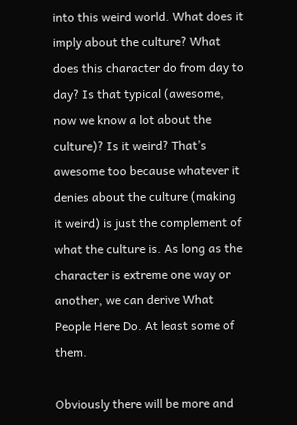into this weird world. What does it imply about the culture? What does this character do from day to day? Is that typical (awesome, now we know a lot about the culture)? Is it weird? That’s awesome too because whatever it denies about the culture (making it weird) is just the complement of what the culture is. As long as the character is extreme one way or another, we can derive What People Here Do. At least some of them.

Obviously there will be more and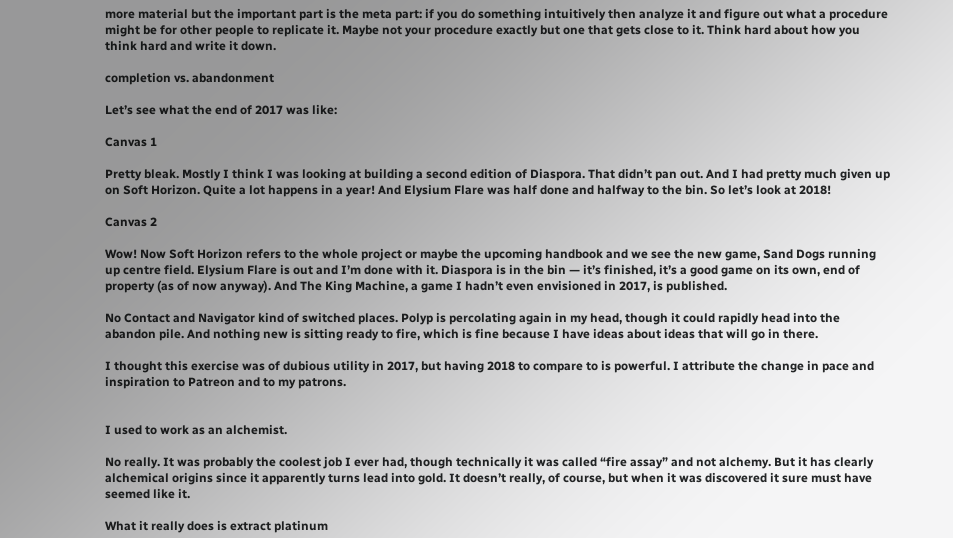more material but the important part is the meta part: if you do something intuitively then analyze it and figure out what a procedure might be for other people to replicate it. Maybe not your procedure exactly but one that gets close to it. Think hard about how you think hard and write it down.

completion vs. abandonment

Let’s see what the end of 2017 was like:

Canvas 1

Pretty bleak. Mostly I think I was looking at building a second edition of Diaspora. That didn’t pan out. And I had pretty much given up on Soft Horizon. Quite a lot happens in a year! And Elysium Flare was half done and halfway to the bin. So let’s look at 2018!

Canvas 2

Wow! Now Soft Horizon refers to the whole project or maybe the upcoming handbook and we see the new game, Sand Dogs running up centre field. Elysium Flare is out and I’m done with it. Diaspora is in the bin — it’s finished, it’s a good game on its own, end of property (as of now anyway). And The King Machine, a game I hadn’t even envisioned in 2017, is published.

No Contact and Navigator kind of switched places. Polyp is percolating again in my head, though it could rapidly head into the abandon pile. And nothing new is sitting ready to fire, which is fine because I have ideas about ideas that will go in there.

I thought this exercise was of dubious utility in 2017, but having 2018 to compare to is powerful. I attribute the change in pace and inspiration to Patreon and to my patrons.


I used to work as an alchemist.

No really. It was probably the coolest job I ever had, though technically it was called “fire assay” and not alchemy. But it has clearly alchemical origins since it apparently turns lead into gold. It doesn’t really, of course, but when it was discovered it sure must have seemed like it.

What it really does is extract platinum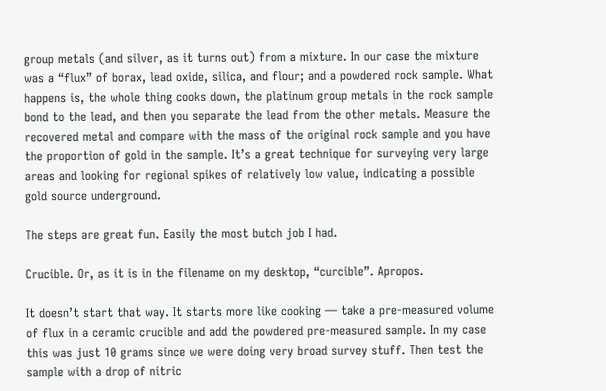group metals (and silver, as it turns out) from a mixture. In our case the mixture was a “flux” of borax, lead oxide, silica, and flour; and a powdered rock sample. What happens is, the whole thing cooks down, the platinum group metals in the rock sample bond to the lead, and then you separate the lead from the other metals. Measure the recovered metal and compare with the mass of the original rock sample and you have the proportion of gold in the sample. It’s a great technique for surveying very large areas and looking for regional spikes of relatively low value, indicating a possible gold source underground.

The steps are great fun. Easily the most butch job I had.

Crucible. Or, as it is in the filename on my desktop, “curcible”. Apropos.

It doesn’t start that way. It starts more like cooking — take a pre-measured volume of flux in a ceramic crucible and add the powdered pre-measured sample. In my case this was just 10 grams since we were doing very broad survey stuff. Then test the sample with a drop of nitric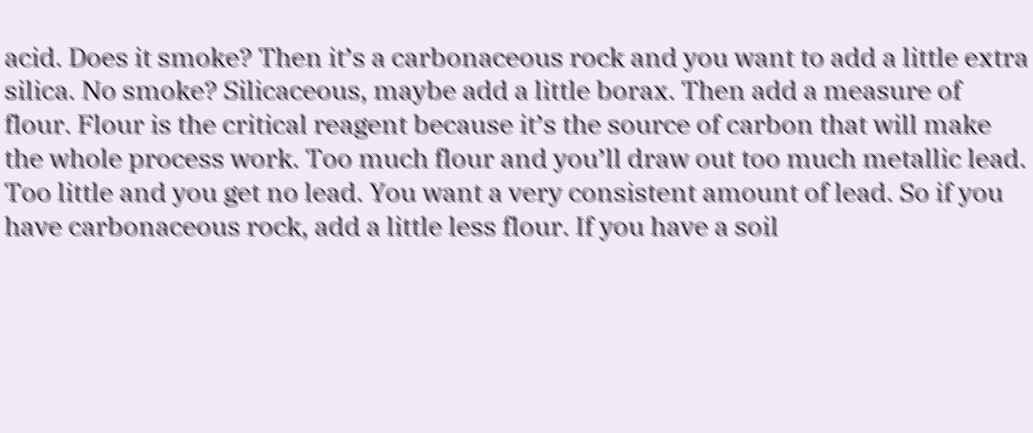acid. Does it smoke? Then it’s a carbonaceous rock and you want to add a little extra silica. No smoke? Silicaceous, maybe add a little borax. Then add a measure of flour. Flour is the critical reagent because it’s the source of carbon that will make the whole process work. Too much flour and you’ll draw out too much metallic lead. Too little and you get no lead. You want a very consistent amount of lead. So if you have carbonaceous rock, add a little less flour. If you have a soil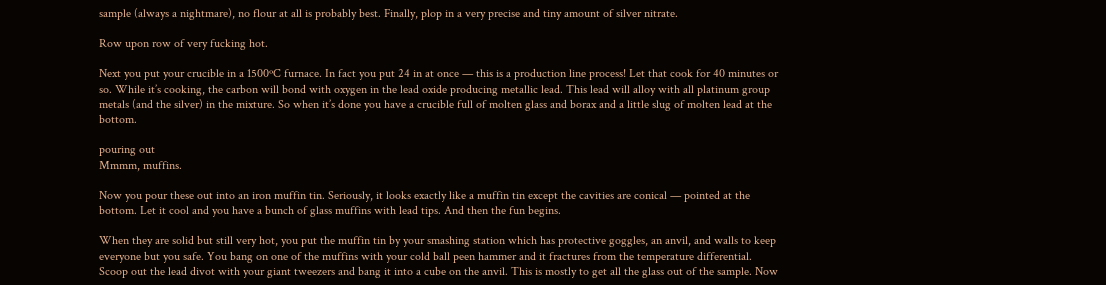sample (always a nightmare), no flour at all is probably best. Finally, plop in a very precise and tiny amount of silver nitrate.

Row upon row of very fucking hot.

Next you put your crucible in a 1500ºC furnace. In fact you put 24 in at once — this is a production line process! Let that cook for 40 minutes or so. While it’s cooking, the carbon will bond with oxygen in the lead oxide producing metallic lead. This lead will alloy with all platinum group metals (and the silver) in the mixture. So when it’s done you have a crucible full of molten glass and borax and a little slug of molten lead at the bottom.

pouring out
Mmmm, muffins.

Now you pour these out into an iron muffin tin. Seriously, it looks exactly like a muffin tin except the cavities are conical — pointed at the bottom. Let it cool and you have a bunch of glass muffins with lead tips. And then the fun begins.

When they are solid but still very hot, you put the muffin tin by your smashing station which has protective goggles, an anvil, and walls to keep everyone but you safe. You bang on one of the muffins with your cold ball peen hammer and it fractures from the temperature differential. Scoop out the lead divot with your giant tweezers and bang it into a cube on the anvil. This is mostly to get all the glass out of the sample. Now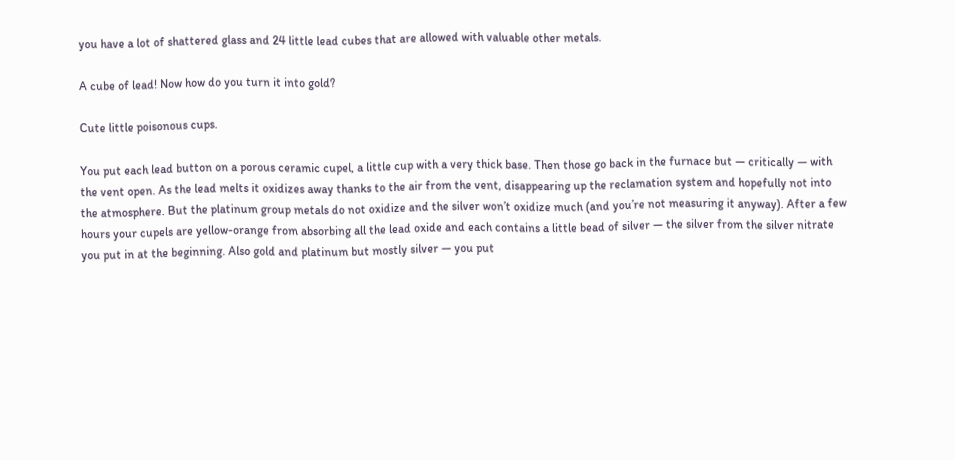you have a lot of shattered glass and 24 little lead cubes that are allowed with valuable other metals.

A cube of lead! Now how do you turn it into gold?

Cute little poisonous cups.

You put each lead button on a porous ceramic cupel, a little cup with a very thick base. Then those go back in the furnace but — critically — with the vent open. As the lead melts it oxidizes away thanks to the air from the vent, disappearing up the reclamation system and hopefully not into the atmosphere. But the platinum group metals do not oxidize and the silver won’t oxidize much (and you’re not measuring it anyway). After a few hours your cupels are yellow-orange from absorbing all the lead oxide and each contains a little bead of silver — the silver from the silver nitrate you put in at the beginning. Also gold and platinum but mostly silver — you put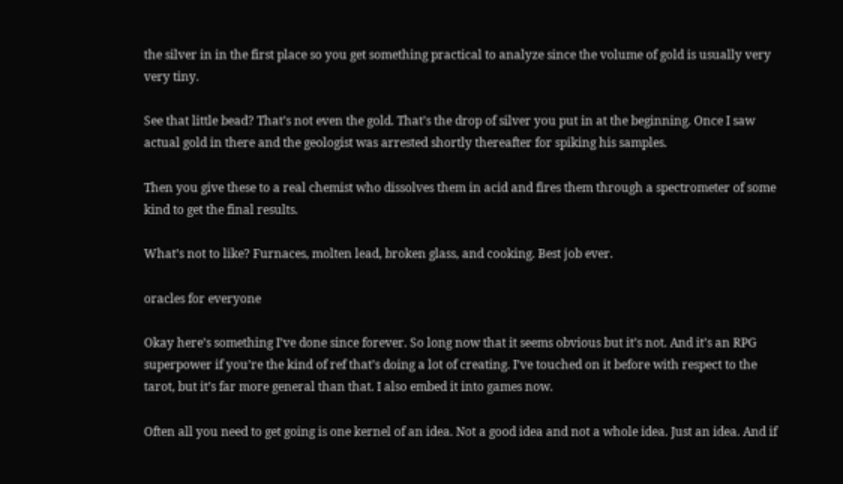the silver in in the first place so you get something practical to analyze since the volume of gold is usually very very tiny.

See that little bead? That’s not even the gold. That’s the drop of silver you put in at the beginning. Once I saw actual gold in there and the geologist was arrested shortly thereafter for spiking his samples.

Then you give these to a real chemist who dissolves them in acid and fires them through a spectrometer of some kind to get the final results.

What’s not to like? Furnaces, molten lead, broken glass, and cooking. Best job ever.

oracles for everyone

Okay here’s something I’ve done since forever. So long now that it seems obvious but it’s not. And it’s an RPG superpower if you’re the kind of ref that’s doing a lot of creating. I’ve touched on it before with respect to the tarot, but it’s far more general than that. I also embed it into games now.

Often all you need to get going is one kernel of an idea. Not a good idea and not a whole idea. Just an idea. And if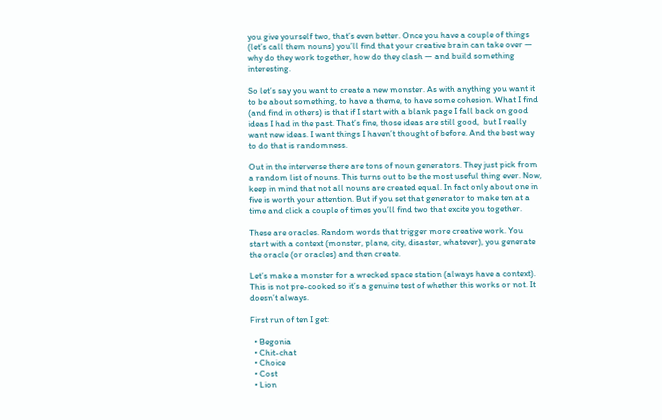you give yourself two, that’s even better. Once you have a couple of things (let’s call them nouns) you’ll find that your creative brain can take over — why do they work together, how do they clash — and build something interesting.

So let’s say you want to create a new monster. As with anything you want it to be about something, to have a theme, to have some cohesion. What I find (and find in others) is that if I start with a blank page I fall back on good ideas I had in the past. That’s fine, those ideas are still good,  but I really want new ideas. I want things I haven’t thought of before. And the best way to do that is randomness.

Out in the interverse there are tons of noun generators. They just pick from a random list of nouns. This turns out to be the most useful thing ever. Now, keep in mind that not all nouns are created equal. In fact only about one in five is worth your attention. But if you set that generator to make ten at a time and click a couple of times you’ll find two that excite you together.

These are oracles. Random words that trigger more creative work. You start with a context (monster, plane, city, disaster, whatever), you generate the oracle (or oracles) and then create.

Let’s make a monster for a wrecked space station (always have a context). This is not pre-cooked so it’s a genuine test of whether this works or not. It doesn’t always.

First run of ten I get:

  • Begonia
  • Chit-chat
  • Choice
  • Cost
  • Lion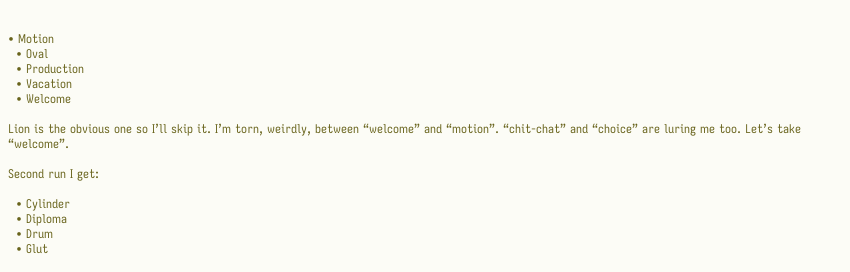• Motion
  • Oval
  • Production
  • Vacation
  • Welcome

Lion is the obvious one so I’ll skip it. I’m torn, weirdly, between “welcome” and “motion”. “chit-chat” and “choice” are luring me too. Let’s take “welcome”.

Second run I get:

  • Cylinder
  • Diploma
  • Drum
  • Glut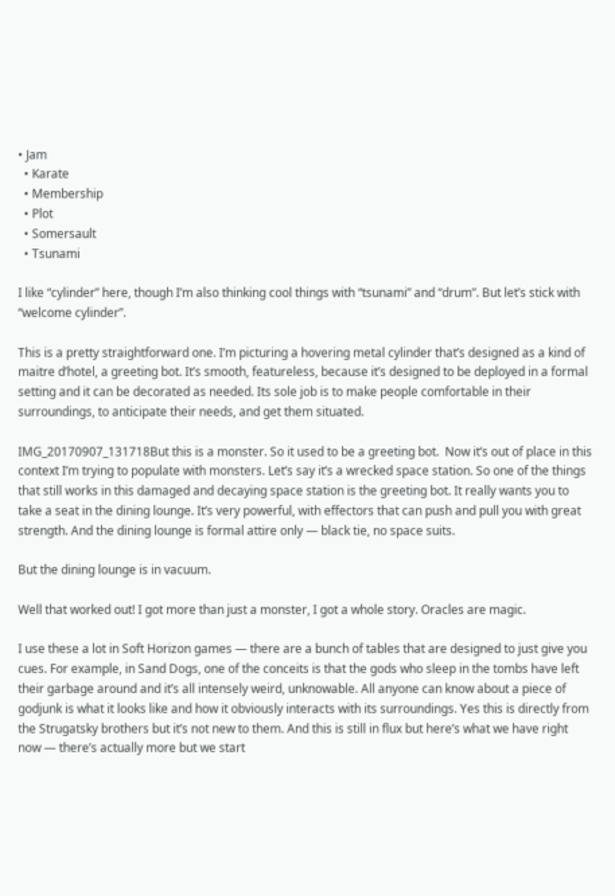• Jam
  • Karate
  • Membership
  • Plot
  • Somersault
  • Tsunami

I like “cylinder” here, though I’m also thinking cool things with “tsunami” and “drum”. But let’s stick with “welcome cylinder”.

This is a pretty straightforward one. I’m picturing a hovering metal cylinder that’s designed as a kind of maitre d’hotel, a greeting bot. It’s smooth, featureless, because it’s designed to be deployed in a formal setting and it can be decorated as needed. Its sole job is to make people comfortable in their surroundings, to anticipate their needs, and get them situated.

IMG_20170907_131718But this is a monster. So it used to be a greeting bot.  Now it’s out of place in this context I’m trying to populate with monsters. Let’s say it’s a wrecked space station. So one of the things that still works in this damaged and decaying space station is the greeting bot. It really wants you to take a seat in the dining lounge. It’s very powerful, with effectors that can push and pull you with great strength. And the dining lounge is formal attire only — black tie, no space suits.

But the dining lounge is in vacuum.

Well that worked out! I got more than just a monster, I got a whole story. Oracles are magic.

I use these a lot in Soft Horizon games — there are a bunch of tables that are designed to just give you cues. For example, in Sand Dogs, one of the conceits is that the gods who sleep in the tombs have left their garbage around and it’s all intensely weird, unknowable. All anyone can know about a piece of godjunk is what it looks like and how it obviously interacts with its surroundings. Yes this is directly from the Strugatsky brothers but it’s not new to them. And this is still in flux but here’s what we have right now — there’s actually more but we start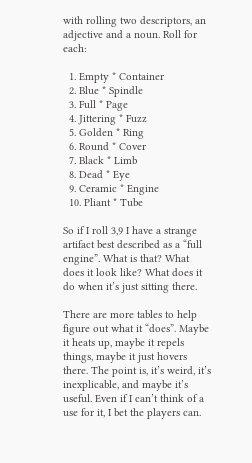with rolling two descriptors, an adjective and a noun. Roll for each:

  1. Empty * Container
  2. Blue * Spindle
  3. Full * Page
  4. Jittering * Fuzz
  5. Golden * Ring
  6. Round * Cover
  7. Black * Limb
  8. Dead * Eye
  9. Ceramic * Engine
  10. Pliant * Tube

So if I roll 3,9 I have a strange artifact best described as a “full engine”. What is that? What does it look like? What does it do when it’s just sitting there.

There are more tables to help figure out what it “does”. Maybe it heats up, maybe it repels things, maybe it just hovers there. The point is, it’s weird, it’s inexplicable, and maybe it’s useful. Even if I can’t think of a use for it, I bet the players can.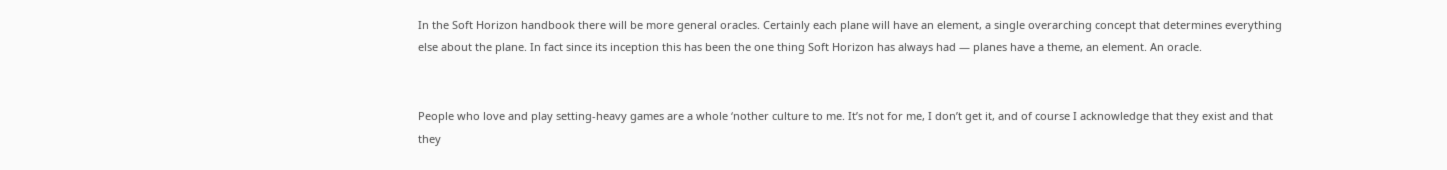In the Soft Horizon handbook there will be more general oracles. Certainly each plane will have an element, a single overarching concept that determines everything else about the plane. In fact since its inception this has been the one thing Soft Horizon has always had — planes have a theme, an element. An oracle.


People who love and play setting-heavy games are a whole ‘nother culture to me. It’s not for me, I don’t get it, and of course I acknowledge that they exist and that they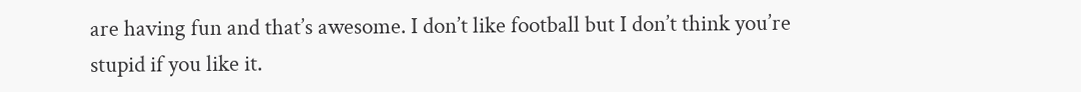are having fun and that’s awesome. I don’t like football but I don’t think you’re stupid if you like it.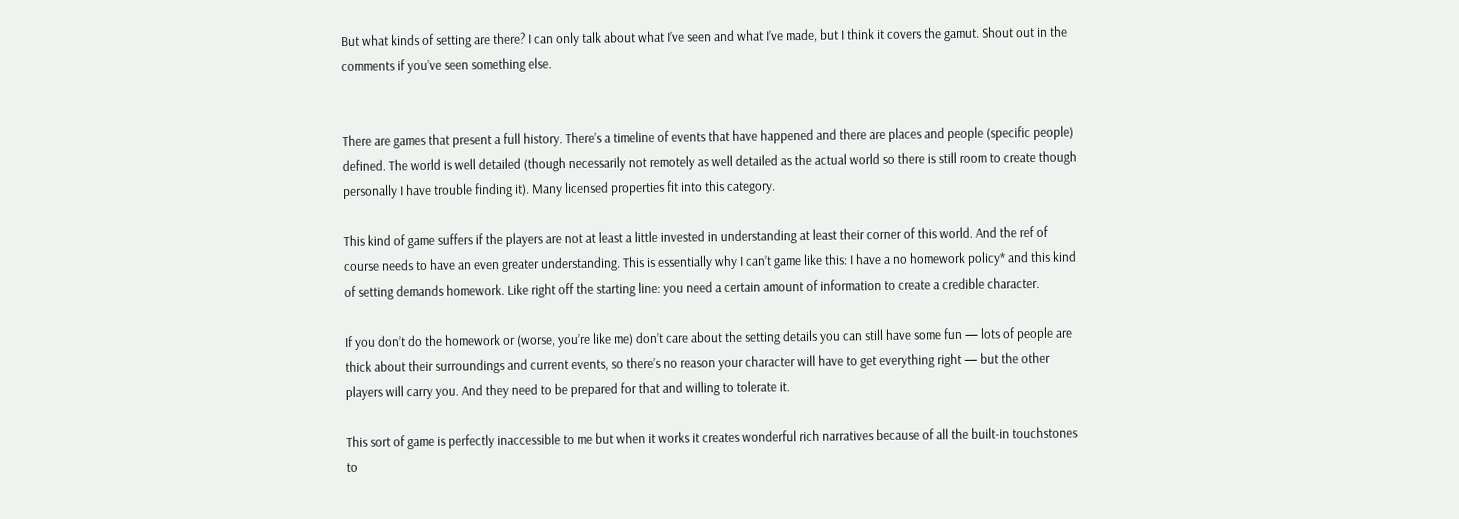But what kinds of setting are there? I can only talk about what I’ve seen and what I’ve made, but I think it covers the gamut. Shout out in the comments if you’ve seen something else.


There are games that present a full history. There’s a timeline of events that have happened and there are places and people (specific people) defined. The world is well detailed (though necessarily not remotely as well detailed as the actual world so there is still room to create though personally I have trouble finding it). Many licensed properties fit into this category.

This kind of game suffers if the players are not at least a little invested in understanding at least their corner of this world. And the ref of course needs to have an even greater understanding. This is essentially why I can’t game like this: I have a no homework policy* and this kind of setting demands homework. Like right off the starting line: you need a certain amount of information to create a credible character.

If you don’t do the homework or (worse, you’re like me) don’t care about the setting details you can still have some fun — lots of people are thick about their surroundings and current events, so there’s no reason your character will have to get everything right — but the other players will carry you. And they need to be prepared for that and willing to tolerate it.

This sort of game is perfectly inaccessible to me but when it works it creates wonderful rich narratives because of all the built-in touchstones to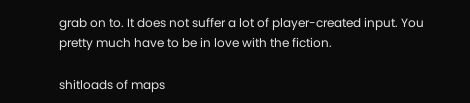grab on to. It does not suffer a lot of player-created input. You pretty much have to be in love with the fiction.

shitloads of maps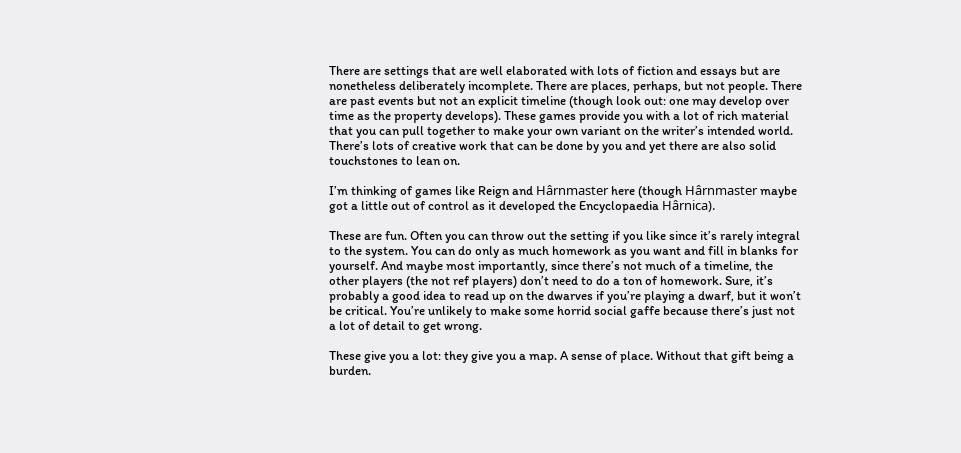There are settings that are well elaborated with lots of fiction and essays but are nonetheless deliberately incomplete. There are places, perhaps, but not people. There are past events but not an explicit timeline (though look out: one may develop over time as the property develops). These games provide you with a lot of rich material that you can pull together to make your own variant on the writer’s intended world. There’s lots of creative work that can be done by you and yet there are also solid touchstones to lean on.

I’m thinking of games like Reign and Hârnmaster here (though Hârnmaster maybe got a little out of control as it developed the Encyclopaedia Hârnica).

These are fun. Often you can throw out the setting if you like since it’s rarely integral to the system. You can do only as much homework as you want and fill in blanks for yourself. And maybe most importantly, since there’s not much of a timeline, the other players (the not ref players) don’t need to do a ton of homework. Sure, it’s probably a good idea to read up on the dwarves if you’re playing a dwarf, but it won’t be critical. You’re unlikely to make some horrid social gaffe because there’s just not a lot of detail to get wrong.

These give you a lot: they give you a map. A sense of place. Without that gift being a burden.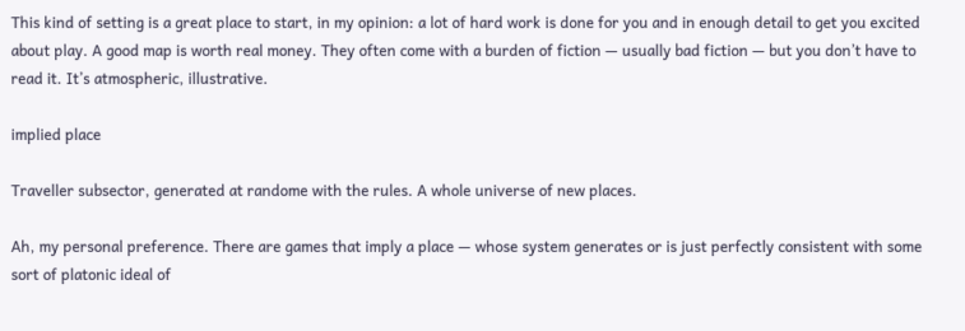This kind of setting is a great place to start, in my opinion: a lot of hard work is done for you and in enough detail to get you excited about play. A good map is worth real money. They often come with a burden of fiction — usually bad fiction — but you don’t have to read it. It’s atmospheric, illustrative.

implied place

Traveller subsector, generated at randome with the rules. A whole universe of new places.

Ah, my personal preference. There are games that imply a place — whose system generates or is just perfectly consistent with some sort of platonic ideal of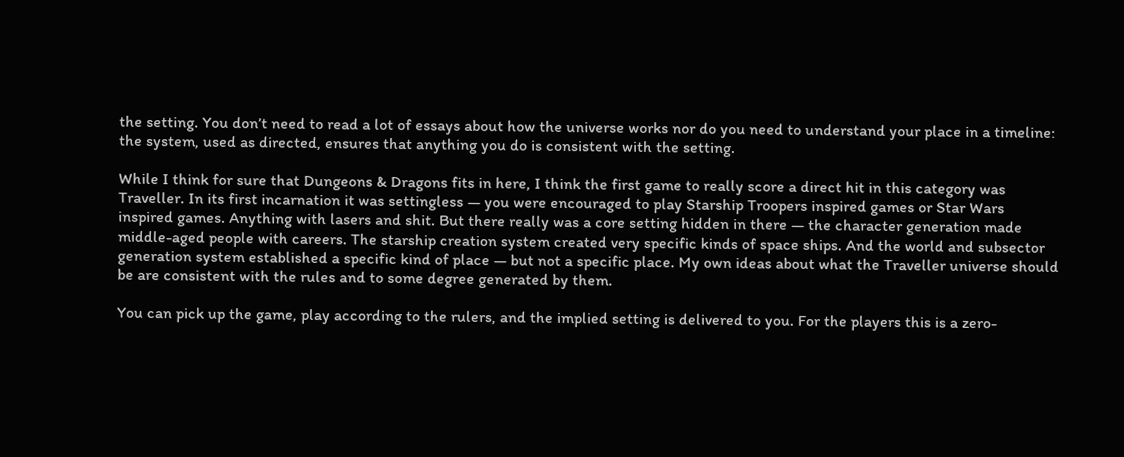the setting. You don’t need to read a lot of essays about how the universe works nor do you need to understand your place in a timeline: the system, used as directed, ensures that anything you do is consistent with the setting.

While I think for sure that Dungeons & Dragons fits in here, I think the first game to really score a direct hit in this category was Traveller. In its first incarnation it was settingless — you were encouraged to play Starship Troopers inspired games or Star Wars inspired games. Anything with lasers and shit. But there really was a core setting hidden in there — the character generation made middle-aged people with careers. The starship creation system created very specific kinds of space ships. And the world and subsector generation system established a specific kind of place — but not a specific place. My own ideas about what the Traveller universe should be are consistent with the rules and to some degree generated by them.

You can pick up the game, play according to the rulers, and the implied setting is delivered to you. For the players this is a zero-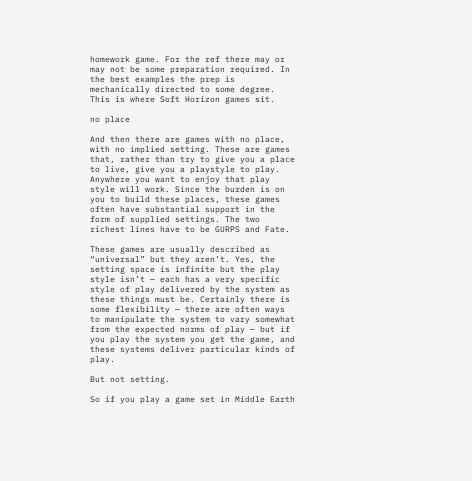homework game. For the ref there may or may not be some preparation required. In the best examples the prep is mechanically directed to some degree. This is where Soft Horizon games sit.

no place

And then there are games with no place, with no implied setting. These are games that, rather than try to give you a place to live, give you a playstyle to play. Anywhere you want to enjoy that play style will work. Since the burden is on you to build these places, these games often have substantial support in the form of supplied settings. The two richest lines have to be GURPS and Fate.

These games are usually described as “universal” but they aren’t. Yes, the setting space is infinite but the play style isn’t — each has a very specific style of play delivered by the system as these things must be. Certainly there is some flexibility — there are often ways to manipulate the system to vary somewhat from the expected norms of play — but if you play the system you get the game, and these systems deliver particular kinds of play.

But not setting.

So if you play a game set in Middle Earth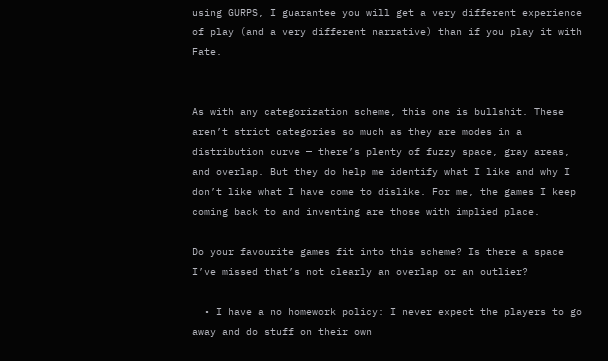using GURPS, I guarantee you will get a very different experience of play (and a very different narrative) than if you play it with Fate.


As with any categorization scheme, this one is bullshit. These aren’t strict categories so much as they are modes in a distribution curve — there’s plenty of fuzzy space, gray areas, and overlap. But they do help me identify what I like and why I don’t like what I have come to dislike. For me, the games I keep coming back to and inventing are those with implied place.

Do your favourite games fit into this scheme? Is there a space I’ve missed that’s not clearly an overlap or an outlier?

  • I have a no homework policy: I never expect the players to go away and do stuff on their own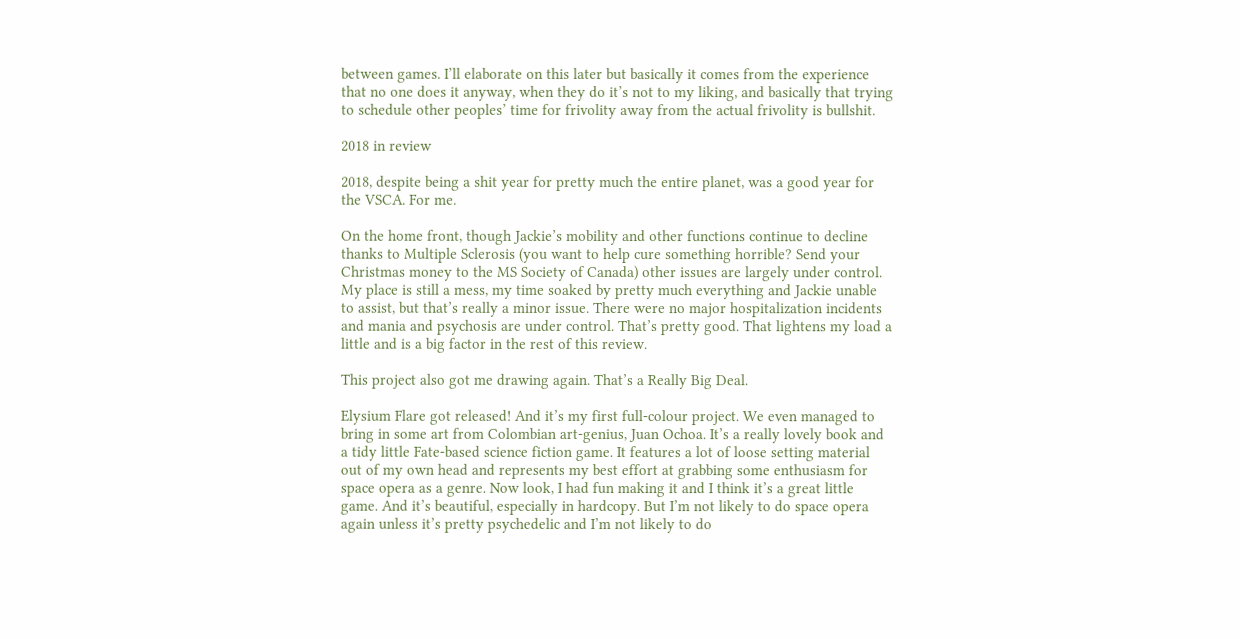between games. I’ll elaborate on this later but basically it comes from the experience that no one does it anyway, when they do it’s not to my liking, and basically that trying to schedule other peoples’ time for frivolity away from the actual frivolity is bullshit.

2018 in review

2018, despite being a shit year for pretty much the entire planet, was a good year for the VSCA. For me.

On the home front, though Jackie’s mobility and other functions continue to decline thanks to Multiple Sclerosis (you want to help cure something horrible? Send your Christmas money to the MS Society of Canada) other issues are largely under control. My place is still a mess, my time soaked by pretty much everything and Jackie unable to assist, but that’s really a minor issue. There were no major hospitalization incidents and mania and psychosis are under control. That’s pretty good. That lightens my load a little and is a big factor in the rest of this review.

This project also got me drawing again. That’s a Really Big Deal.

Elysium Flare got released! And it’s my first full-colour project. We even managed to bring in some art from Colombian art-genius, Juan Ochoa. It’s a really lovely book and a tidy little Fate-based science fiction game. It features a lot of loose setting material out of my own head and represents my best effort at grabbing some enthusiasm for space opera as a genre. Now look, I had fun making it and I think it’s a great little game. And it’s beautiful, especially in hardcopy. But I’m not likely to do space opera again unless it’s pretty psychedelic and I’m not likely to do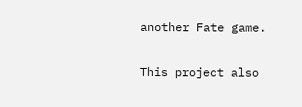another Fate game.

This project also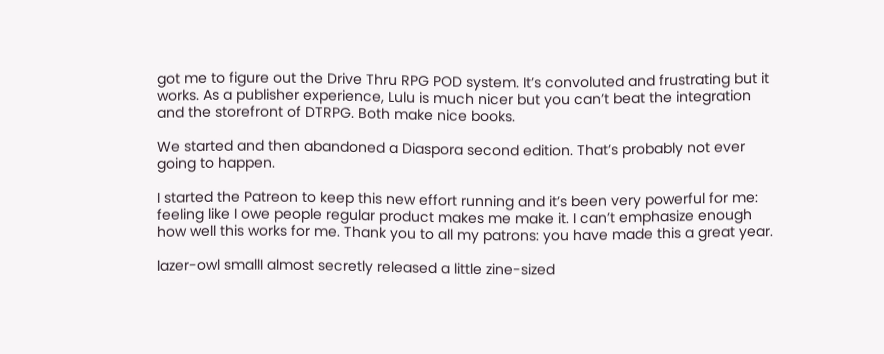got me to figure out the Drive Thru RPG POD system. It’s convoluted and frustrating but it works. As a publisher experience, Lulu is much nicer but you can’t beat the integration and the storefront of DTRPG. Both make nice books.

We started and then abandoned a Diaspora second edition. That’s probably not ever going to happen.

I started the Patreon to keep this new effort running and it’s been very powerful for me: feeling like I owe people regular product makes me make it. I can’t emphasize enough how well this works for me. Thank you to all my patrons: you have made this a great year.

lazer-owl smallI almost secretly released a little zine-sized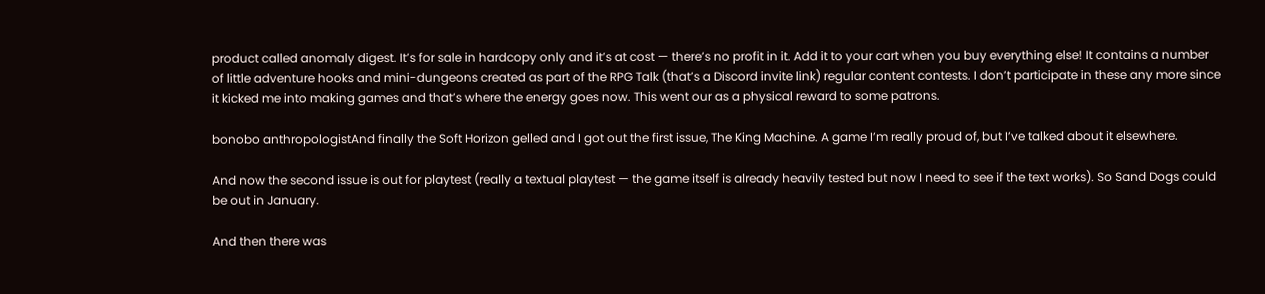product called anomaly digest. It’s for sale in hardcopy only and it’s at cost — there’s no profit in it. Add it to your cart when you buy everything else! It contains a number of little adventure hooks and mini-dungeons created as part of the RPG Talk (that’s a Discord invite link) regular content contests. I don’t participate in these any more since it kicked me into making games and that’s where the energy goes now. This went our as a physical reward to some patrons.

bonobo anthropologistAnd finally the Soft Horizon gelled and I got out the first issue, The King Machine. A game I’m really proud of, but I’ve talked about it elsewhere.

And now the second issue is out for playtest (really a textual playtest — the game itself is already heavily tested but now I need to see if the text works). So Sand Dogs could be out in January.

And then there was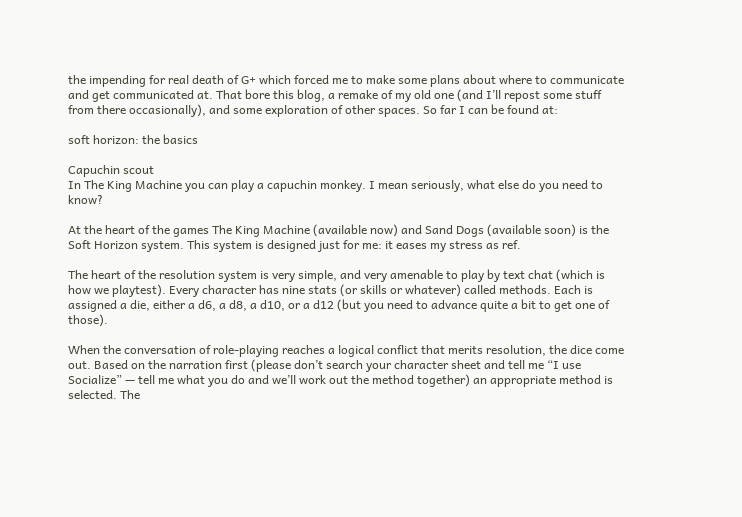the impending for real death of G+ which forced me to make some plans about where to communicate and get communicated at. That bore this blog, a remake of my old one (and I’ll repost some stuff from there occasionally), and some exploration of other spaces. So far I can be found at:

soft horizon: the basics

Capuchin scout
In The King Machine you can play a capuchin monkey. I mean seriously, what else do you need to know?

At the heart of the games The King Machine (available now) and Sand Dogs (available soon) is the Soft Horizon system. This system is designed just for me: it eases my stress as ref.

The heart of the resolution system is very simple, and very amenable to play by text chat (which is how we playtest). Every character has nine stats (or skills or whatever) called methods. Each is assigned a die, either a d6, a d8, a d10, or a d12 (but you need to advance quite a bit to get one of those).

When the conversation of role-playing reaches a logical conflict that merits resolution, the dice come out. Based on the narration first (please don’t search your character sheet and tell me “I use Socialize” — tell me what you do and we’ll work out the method together) an appropriate method is selected. The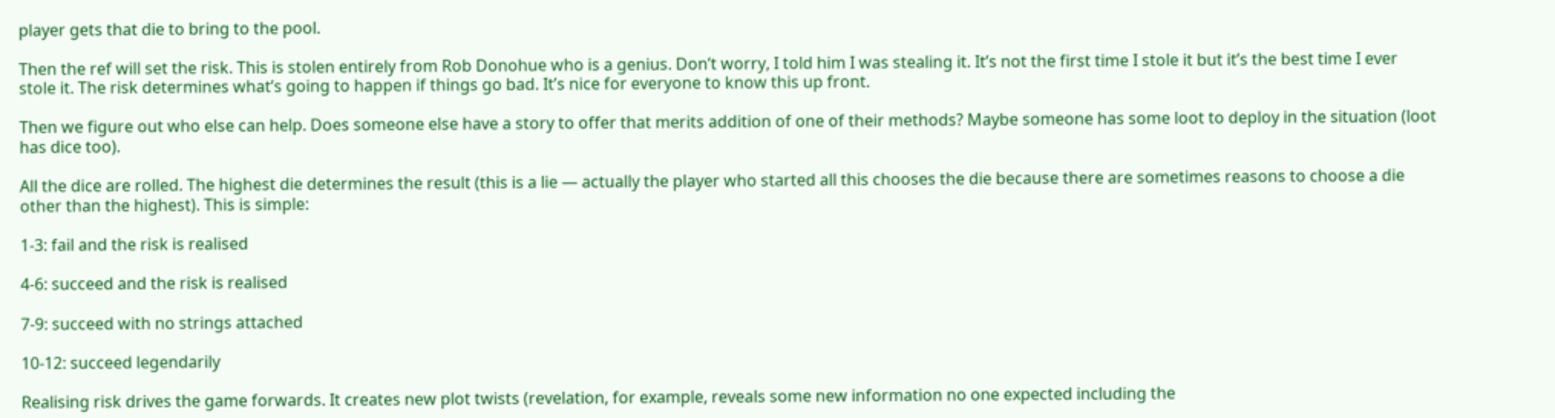player gets that die to bring to the pool.

Then the ref will set the risk. This is stolen entirely from Rob Donohue who is a genius. Don’t worry, I told him I was stealing it. It’s not the first time I stole it but it’s the best time I ever stole it. The risk determines what’s going to happen if things go bad. It’s nice for everyone to know this up front.

Then we figure out who else can help. Does someone else have a story to offer that merits addition of one of their methods? Maybe someone has some loot to deploy in the situation (loot has dice too).

All the dice are rolled. The highest die determines the result (this is a lie — actually the player who started all this chooses the die because there are sometimes reasons to choose a die other than the highest). This is simple:

1-3: fail and the risk is realised

4-6: succeed and the risk is realised

7-9: succeed with no strings attached

10-12: succeed legendarily

Realising risk drives the game forwards. It creates new plot twists (revelation, for example, reveals some new information no one expected including the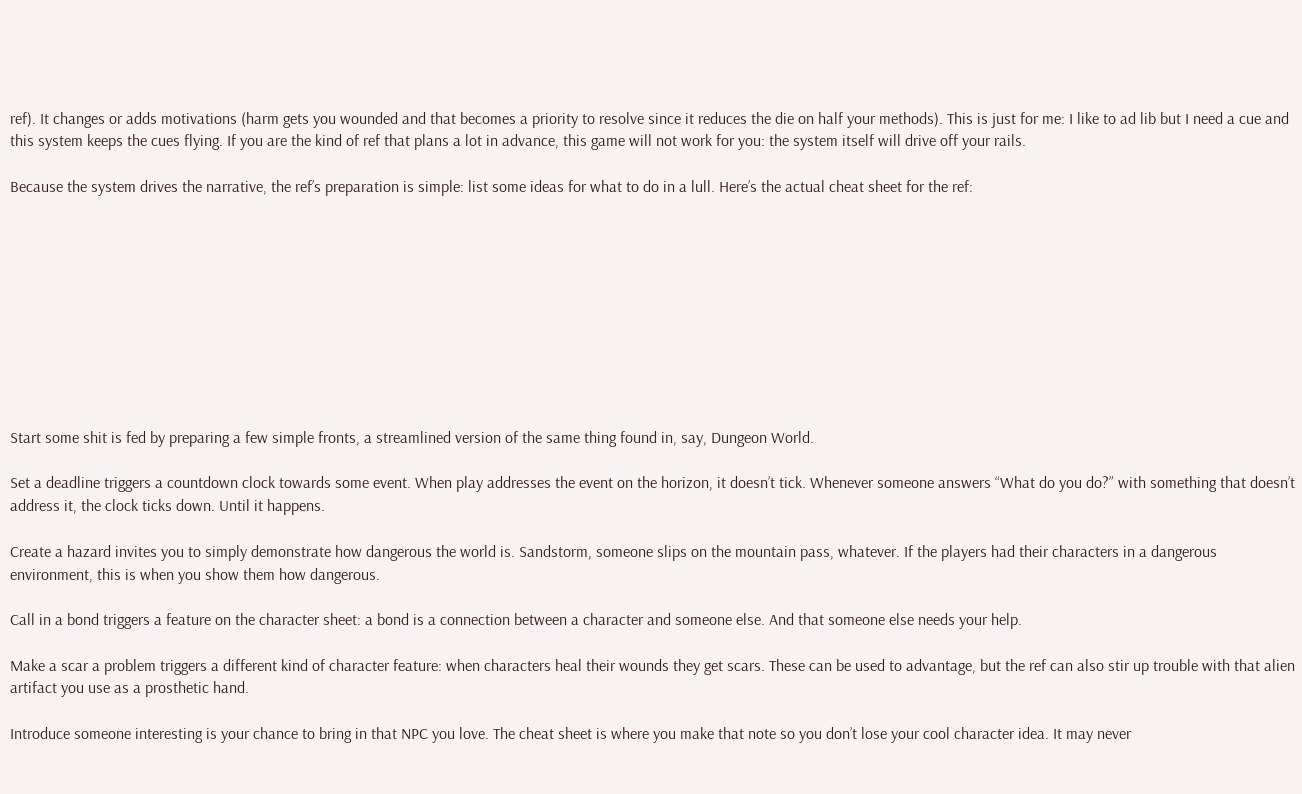ref). It changes or adds motivations (harm gets you wounded and that becomes a priority to resolve since it reduces the die on half your methods). This is just for me: I like to ad lib but I need a cue and this system keeps the cues flying. If you are the kind of ref that plans a lot in advance, this game will not work for you: the system itself will drive off your rails.

Because the system drives the narrative, the ref’s preparation is simple: list some ideas for what to do in a lull. Here’s the actual cheat sheet for the ref:










Start some shit is fed by preparing a few simple fronts, a streamlined version of the same thing found in, say, Dungeon World.

Set a deadline triggers a countdown clock towards some event. When play addresses the event on the horizon, it doesn’t tick. Whenever someone answers “What do you do?” with something that doesn’t address it, the clock ticks down. Until it happens.

Create a hazard invites you to simply demonstrate how dangerous the world is. Sandstorm, someone slips on the mountain pass, whatever. If the players had their characters in a dangerous environment, this is when you show them how dangerous.

Call in a bond triggers a feature on the character sheet: a bond is a connection between a character and someone else. And that someone else needs your help.

Make a scar a problem triggers a different kind of character feature: when characters heal their wounds they get scars. These can be used to advantage, but the ref can also stir up trouble with that alien artifact you use as a prosthetic hand.

Introduce someone interesting is your chance to bring in that NPC you love. The cheat sheet is where you make that note so you don’t lose your cool character idea. It may never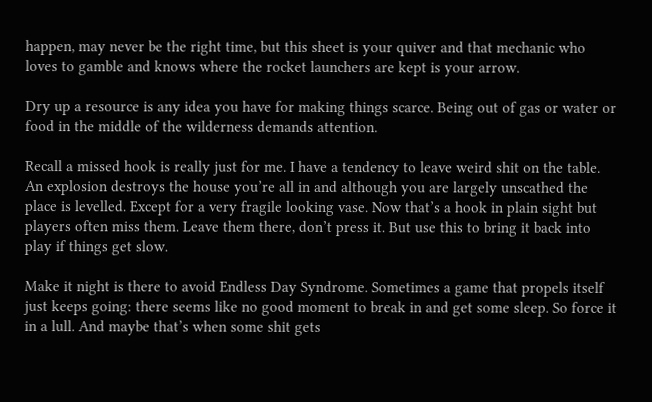happen, may never be the right time, but this sheet is your quiver and that mechanic who loves to gamble and knows where the rocket launchers are kept is your arrow.

Dry up a resource is any idea you have for making things scarce. Being out of gas or water or food in the middle of the wilderness demands attention.

Recall a missed hook is really just for me. I have a tendency to leave weird shit on the table. An explosion destroys the house you’re all in and although you are largely unscathed the place is levelled. Except for a very fragile looking vase. Now that’s a hook in plain sight but players often miss them. Leave them there, don’t press it. But use this to bring it back into play if things get slow.

Make it night is there to avoid Endless Day Syndrome. Sometimes a game that propels itself just keeps going: there seems like no good moment to break in and get some sleep. So force it in a lull. And maybe that’s when some shit gets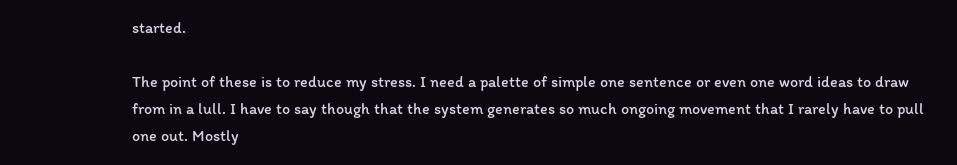started.

The point of these is to reduce my stress. I need a palette of simple one sentence or even one word ideas to draw from in a lull. I have to say though that the system generates so much ongoing movement that I rarely have to pull one out. Mostly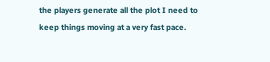the players generate all the plot I need to keep things moving at a very fast pace.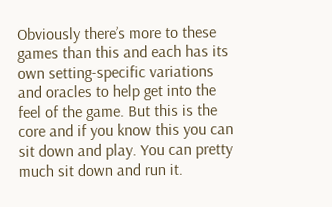Obviously there’s more to these games than this and each has its own setting-specific variations and oracles to help get into the feel of the game. But this is the core and if you know this you can sit down and play. You can pretty much sit down and run it.